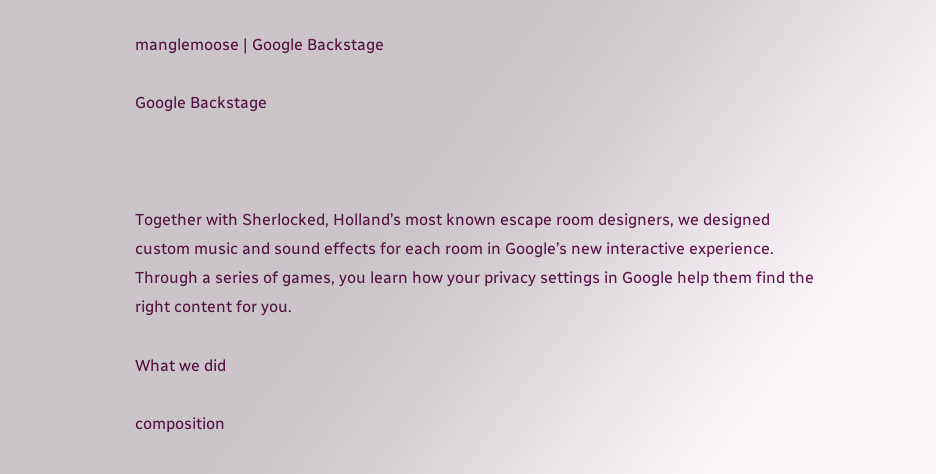manglemoose | Google Backstage

Google Backstage



Together with Sherlocked, Holland’s most known escape room designers, we designed custom music and sound effects for each room in Google’s new interactive experience. Through a series of games, you learn how your privacy settings in Google help them find the right content for you.

What we did

composition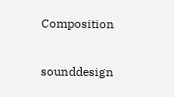Composition

sounddesign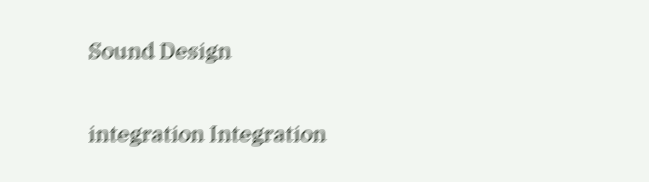Sound Design

integration Integration